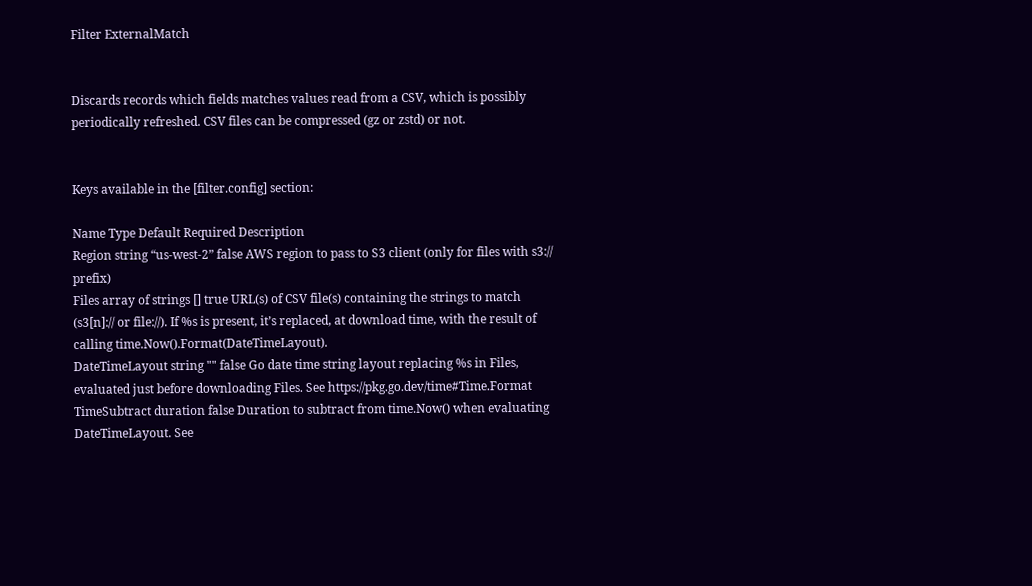Filter ExternalMatch


Discards records which fields matches values read from a CSV, which is possibly periodically refreshed. CSV files can be compressed (gz or zstd) or not.


Keys available in the [filter.config] section:

Name Type Default Required Description
Region string “us-west-2” false AWS region to pass to S3 client (only for files with s3:// prefix)
Files array of strings [] true URL(s) of CSV file(s) containing the strings to match (s3[n]:// or file://). If %s is present, it’s replaced, at download time, with the result of calling time.Now().Format(DateTimeLayout).
DateTimeLayout string "" false Go date time string layout replacing %s in Files, evaluated just before downloading Files. See https://pkg.go.dev/time#Time.Format
TimeSubtract duration false Duration to subtract from time.Now() when evaluating DateTimeLayout. See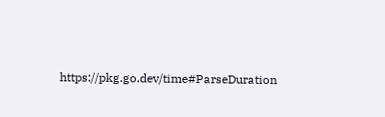https://pkg.go.dev/time#ParseDuration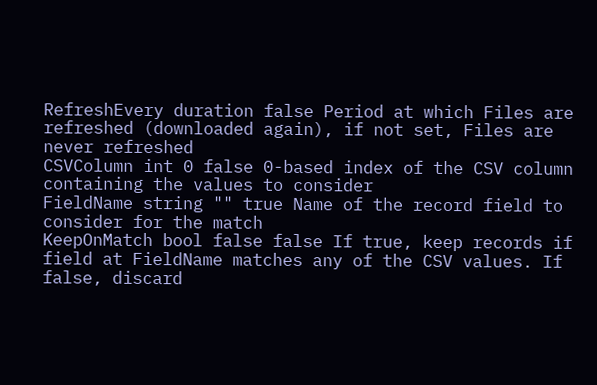RefreshEvery duration false Period at which Files are refreshed (downloaded again), if not set, Files are never refreshed
CSVColumn int 0 false 0-based index of the CSV column containing the values to consider
FieldName string "" true Name of the record field to consider for the match
KeepOnMatch bool false false If true, keep records if field at FieldName matches any of the CSV values. If false, discard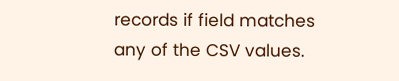records if field matches any of the CSV values.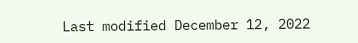Last modified December 12, 2022